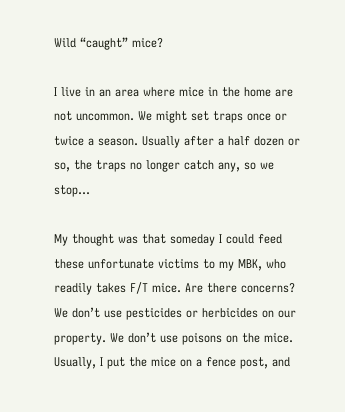Wild “caught” mice?

I live in an area where mice in the home are not uncommon. We might set traps once or twice a season. Usually after a half dozen or so, the traps no longer catch any, so we stop…

My thought was that someday I could feed these unfortunate victims to my MBK, who readily takes F/T mice. Are there concerns? We don’t use pesticides or herbicides on our property. We don’t use poisons on the mice. Usually, I put the mice on a fence post, and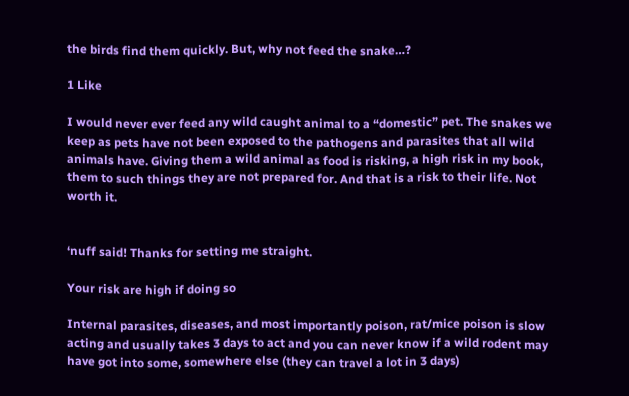the birds find them quickly. But, why not feed the snake…?

1 Like

I would never ever feed any wild caught animal to a “domestic” pet. The snakes we keep as pets have not been exposed to the pathogens and parasites that all wild animals have. Giving them a wild animal as food is risking, a high risk in my book, them to such things they are not prepared for. And that is a risk to their life. Not worth it.


‘nuff said! Thanks for setting me straight.

Your risk are high if doing so

Internal parasites, diseases, and most importantly poison, rat/mice poison is slow acting and usually takes 3 days to act and you can never know if a wild rodent may have got into some, somewhere else (they can travel a lot in 3 days)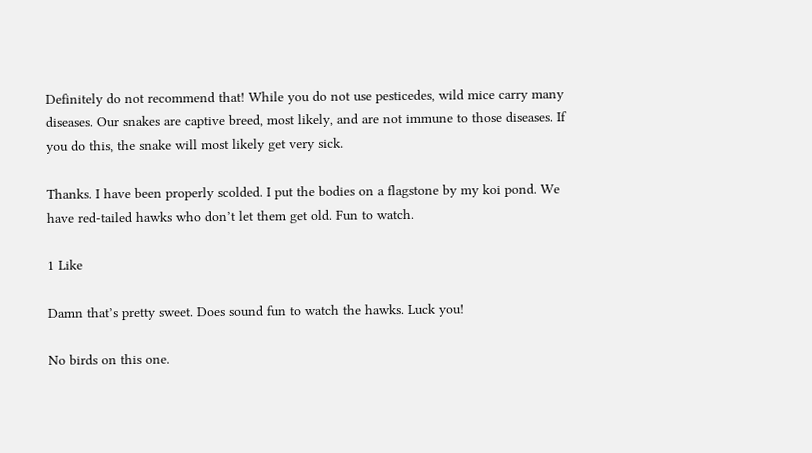Definitely do not recommend that! While you do not use pesticedes, wild mice carry many diseases. Our snakes are captive breed, most likely, and are not immune to those diseases. If you do this, the snake will most likely get very sick.

Thanks. I have been properly scolded. I put the bodies on a flagstone by my koi pond. We have red-tailed hawks who don’t let them get old. Fun to watch.

1 Like

Damn that’s pretty sweet. Does sound fun to watch the hawks. Luck you!

No birds on this one.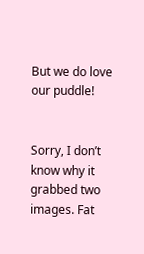But we do love our puddle!


Sorry, I don’t know why it grabbed two images. Fat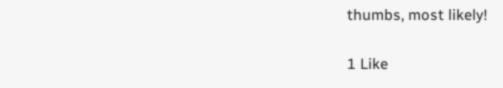thumbs, most likely!

1 Like